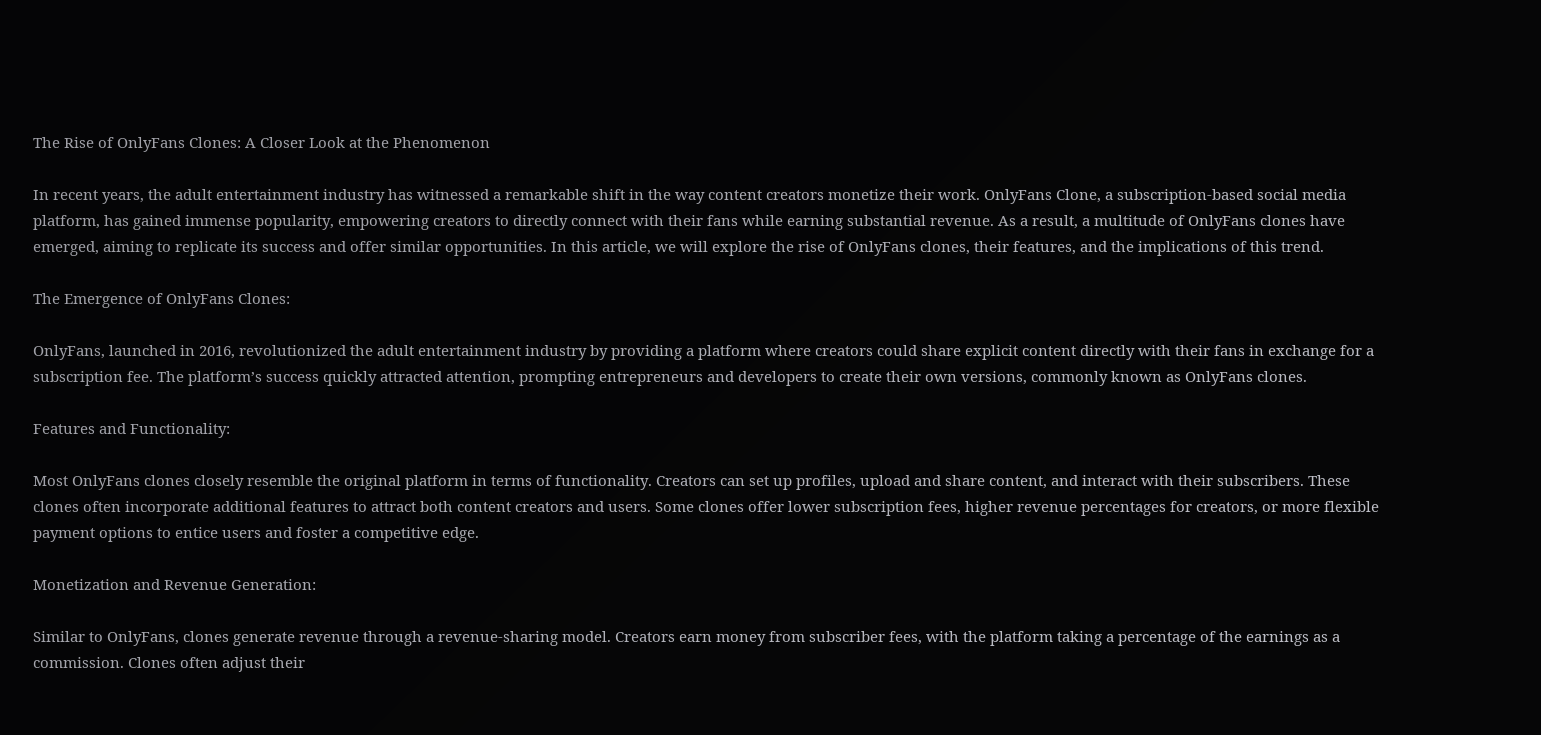The Rise of OnlyFans Clones: A Closer Look at the Phenomenon

In recent years, the adult entertainment industry has witnessed a remarkable shift in the way content creators monetize their work. OnlyFans Clone, a subscription-based social media platform, has gained immense popularity, empowering creators to directly connect with their fans while earning substantial revenue. As a result, a multitude of OnlyFans clones have emerged, aiming to replicate its success and offer similar opportunities. In this article, we will explore the rise of OnlyFans clones, their features, and the implications of this trend.

The Emergence of OnlyFans Clones:

OnlyFans, launched in 2016, revolutionized the adult entertainment industry by providing a platform where creators could share explicit content directly with their fans in exchange for a subscription fee. The platform’s success quickly attracted attention, prompting entrepreneurs and developers to create their own versions, commonly known as OnlyFans clones.

Features and Functionality:

Most OnlyFans clones closely resemble the original platform in terms of functionality. Creators can set up profiles, upload and share content, and interact with their subscribers. These clones often incorporate additional features to attract both content creators and users. Some clones offer lower subscription fees, higher revenue percentages for creators, or more flexible payment options to entice users and foster a competitive edge.

Monetization and Revenue Generation:

Similar to OnlyFans, clones generate revenue through a revenue-sharing model. Creators earn money from subscriber fees, with the platform taking a percentage of the earnings as a commission. Clones often adjust their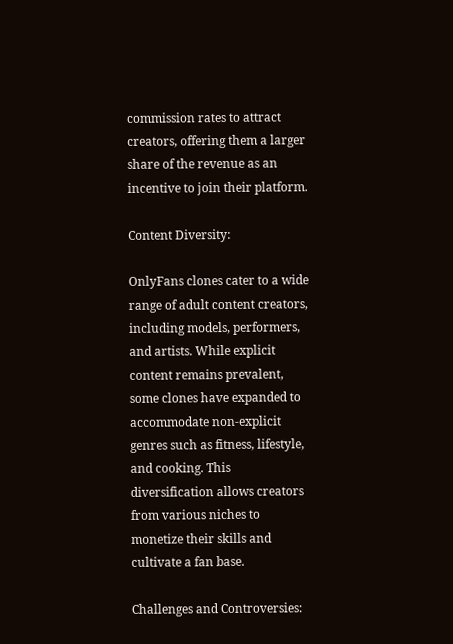commission rates to attract creators, offering them a larger share of the revenue as an incentive to join their platform.

Content Diversity:

OnlyFans clones cater to a wide range of adult content creators, including models, performers, and artists. While explicit content remains prevalent, some clones have expanded to accommodate non-explicit genres such as fitness, lifestyle, and cooking. This diversification allows creators from various niches to monetize their skills and cultivate a fan base.

Challenges and Controversies: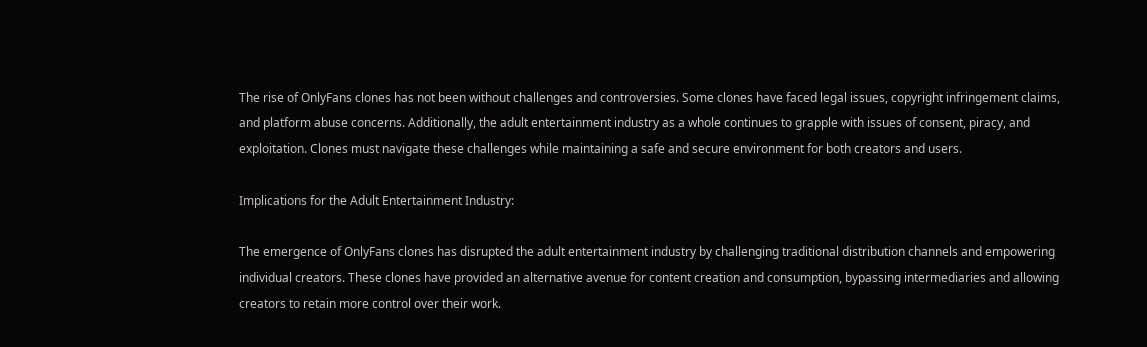The rise of OnlyFans clones has not been without challenges and controversies. Some clones have faced legal issues, copyright infringement claims, and platform abuse concerns. Additionally, the adult entertainment industry as a whole continues to grapple with issues of consent, piracy, and exploitation. Clones must navigate these challenges while maintaining a safe and secure environment for both creators and users.

Implications for the Adult Entertainment Industry:

The emergence of OnlyFans clones has disrupted the adult entertainment industry by challenging traditional distribution channels and empowering individual creators. These clones have provided an alternative avenue for content creation and consumption, bypassing intermediaries and allowing creators to retain more control over their work.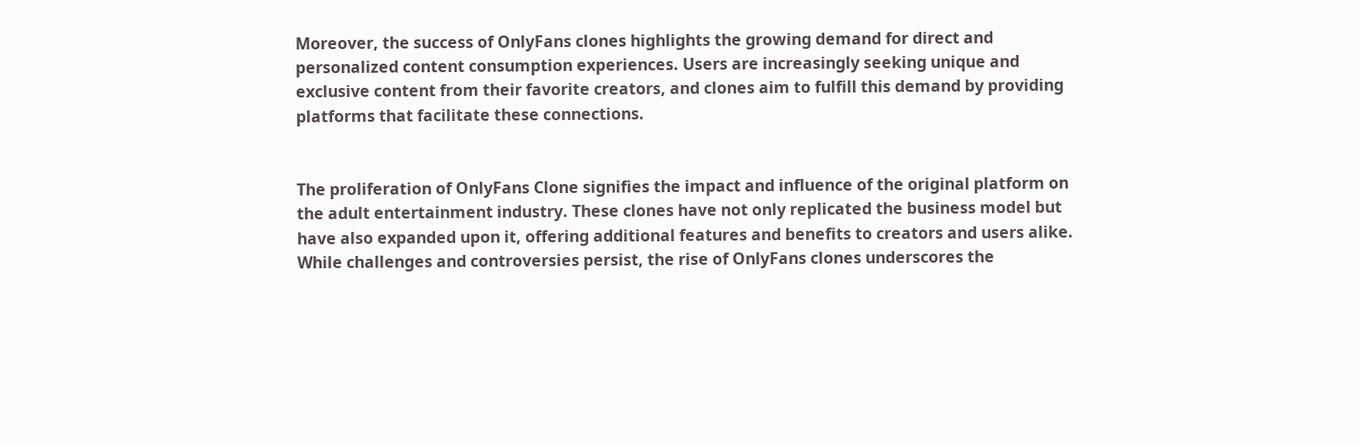Moreover, the success of OnlyFans clones highlights the growing demand for direct and personalized content consumption experiences. Users are increasingly seeking unique and exclusive content from their favorite creators, and clones aim to fulfill this demand by providing platforms that facilitate these connections.


The proliferation of OnlyFans Clone signifies the impact and influence of the original platform on the adult entertainment industry. These clones have not only replicated the business model but have also expanded upon it, offering additional features and benefits to creators and users alike. While challenges and controversies persist, the rise of OnlyFans clones underscores the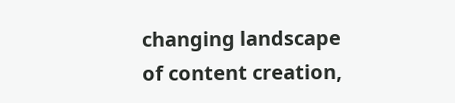changing landscape of content creation,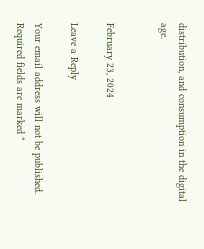distribution, and consumption in the digital age.


February 23, 2024

Leave a Reply

Your email address will not be published. Required fields are marked *